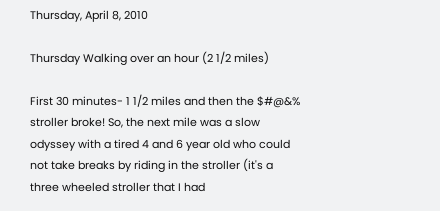Thursday, April 8, 2010

Thursday Walking over an hour (2 1/2 miles)

First 30 minutes- 1 1/2 miles and then the $#@&% stroller broke! So, the next mile was a slow odyssey with a tired 4 and 6 year old who could not take breaks by riding in the stroller (it's a three wheeled stroller that I had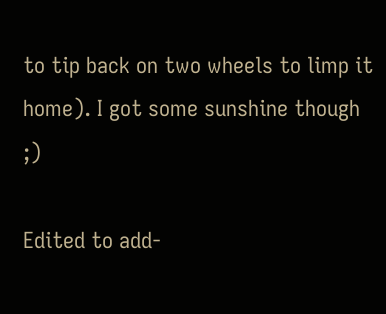to tip back on two wheels to limp it home). I got some sunshine though ;)

Edited to add-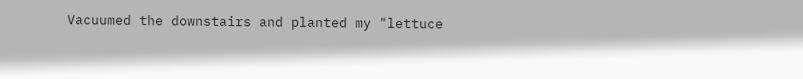Vacuumed the downstairs and planted my "lettuce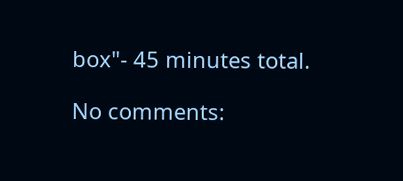box"- 45 minutes total.

No comments: